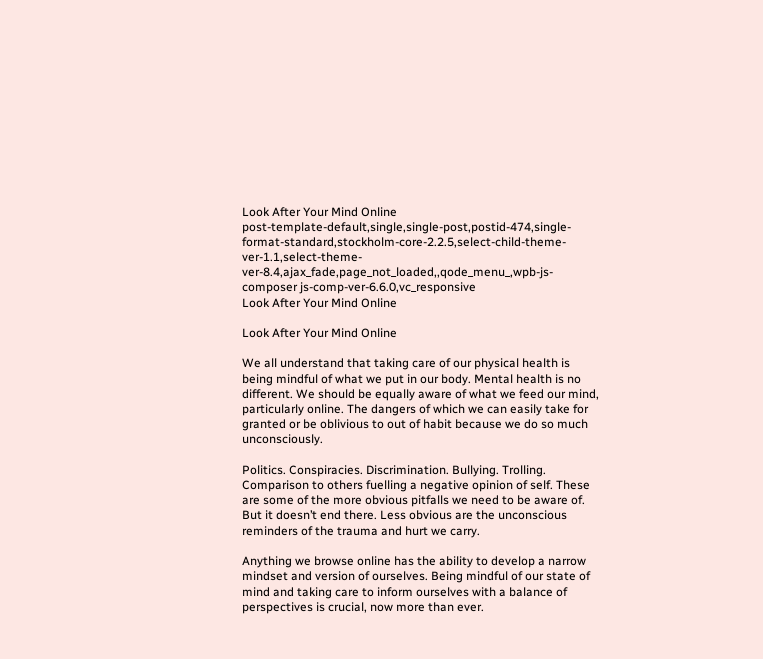Look After Your Mind Online
post-template-default,single,single-post,postid-474,single-format-standard,stockholm-core-2.2.5,select-child-theme-ver-1.1,select-theme-ver-8.4,ajax_fade,page_not_loaded,,qode_menu_,wpb-js-composer js-comp-ver-6.6.0,vc_responsive
Look After Your Mind Online

Look After Your Mind Online

We all understand that taking care of our physical health is being mindful of what we put in our body. Mental health is no different. We should be equally aware of what we feed our mind, particularly online. The dangers of which we can easily take for granted or be oblivious to out of habit because we do so much unconsciously.

Politics. Conspiracies. Discrimination. Bullying. Trolling. Comparison to others fuelling a negative opinion of self. These are some of the more obvious pitfalls we need to be aware of. But it doesn’t end there. Less obvious are the unconscious reminders of the trauma and hurt we carry.

Anything we browse online has the ability to develop a narrow mindset and version of ourselves. Being mindful of our state of mind and taking care to inform ourselves with a balance of perspectives is crucial, now more than ever.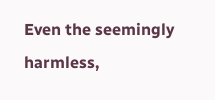Even the seemingly harmless,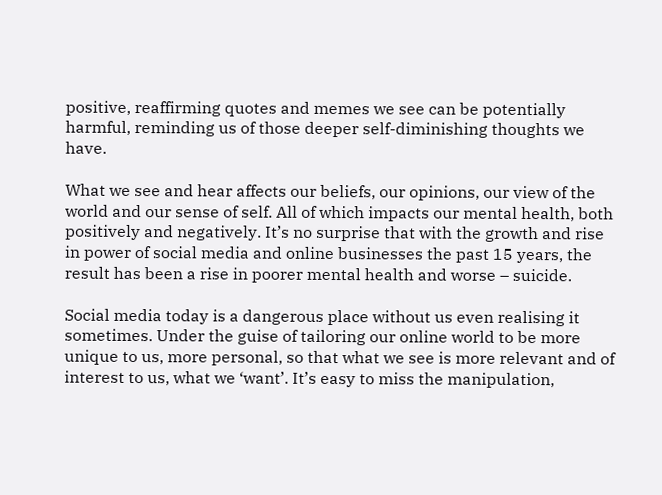positive, reaffirming quotes and memes we see can be potentially harmful, reminding us of those deeper self-diminishing thoughts we have.

What we see and hear affects our beliefs, our opinions, our view of the world and our sense of self. All of which impacts our mental health, both positively and negatively. It’s no surprise that with the growth and rise in power of social media and online businesses the past 15 years, the result has been a rise in poorer mental health and worse – suicide.

Social media today is a dangerous place without us even realising it sometimes. Under the guise of tailoring our online world to be more unique to us, more personal, so that what we see is more relevant and of interest to us, what we ‘want’. It’s easy to miss the manipulation,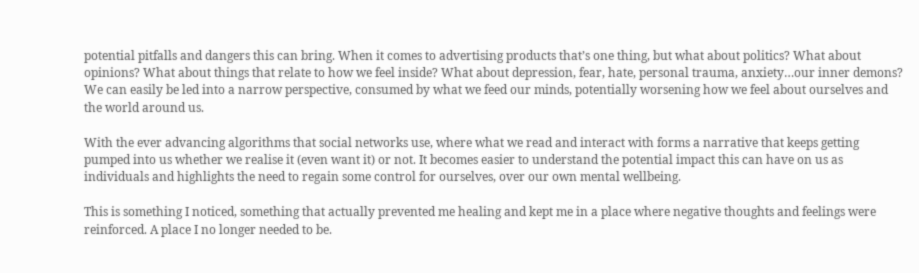potential pitfalls and dangers this can bring. When it comes to advertising products that’s one thing, but what about politics? What about opinions? What about things that relate to how we feel inside? What about depression, fear, hate, personal trauma, anxiety…our inner demons? We can easily be led into a narrow perspective, consumed by what we feed our minds, potentially worsening how we feel about ourselves and the world around us.

With the ever advancing algorithms that social networks use, where what we read and interact with forms a narrative that keeps getting pumped into us whether we realise it (even want it) or not. It becomes easier to understand the potential impact this can have on us as individuals and highlights the need to regain some control for ourselves, over our own mental wellbeing.

This is something I noticed, something that actually prevented me healing and kept me in a place where negative thoughts and feelings were reinforced. A place I no longer needed to be.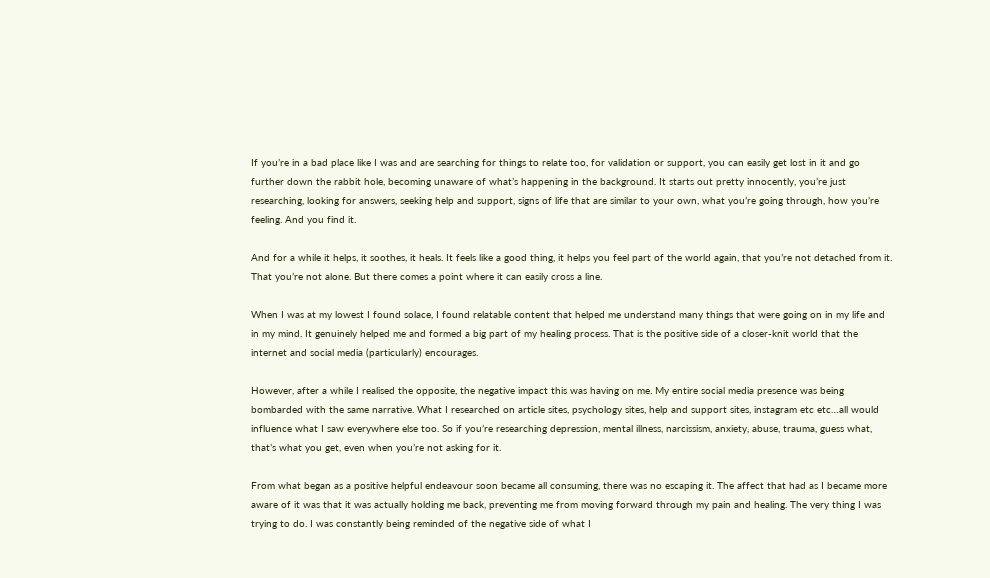If you’re in a bad place like I was and are searching for things to relate too, for validation or support, you can easily get lost in it and go further down the rabbit hole, becoming unaware of what’s happening in the background. It starts out pretty innocently, you’re just researching, looking for answers, seeking help and support, signs of life that are similar to your own, what you’re going through, how you’re feeling. And you find it.

And for a while it helps, it soothes, it heals. It feels like a good thing, it helps you feel part of the world again, that you’re not detached from it. That you’re not alone. But there comes a point where it can easily cross a line.

When I was at my lowest I found solace, I found relatable content that helped me understand many things that were going on in my life and in my mind. It genuinely helped me and formed a big part of my healing process. That is the positive side of a closer-knit world that the internet and social media (particularly) encourages.

However, after a while I realised the opposite, the negative impact this was having on me. My entire social media presence was being bombarded with the same narrative. What I researched on article sites, psychology sites, help and support sites, instagram etc etc…all would influence what I saw everywhere else too. So if you’re researching depression, mental illness, narcissism, anxiety, abuse, trauma, guess what, that’s what you get, even when you’re not asking for it.

From what began as a positive helpful endeavour soon became all consuming, there was no escaping it. The affect that had as I became more aware of it was that it was actually holding me back, preventing me from moving forward through my pain and healing. The very thing I was trying to do. I was constantly being reminded of the negative side of what I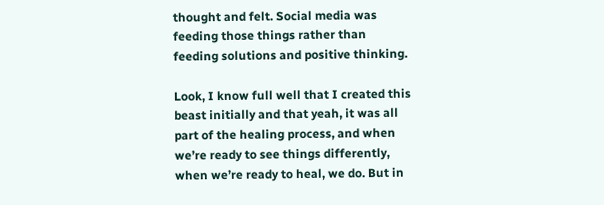thought and felt. Social media was feeding those things rather than feeding solutions and positive thinking.

Look, I know full well that I created this beast initially and that yeah, it was all part of the healing process, and when we’re ready to see things differently, when we’re ready to heal, we do. But in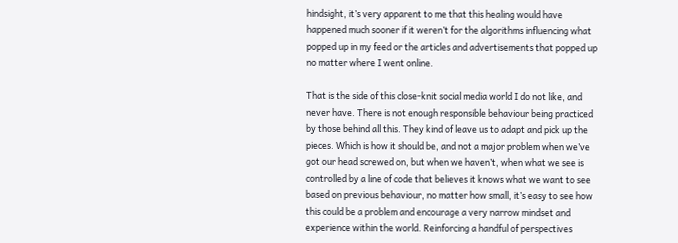hindsight, it’s very apparent to me that this healing would have happened much sooner if it weren’t for the algorithms influencing what popped up in my feed or the articles and advertisements that popped up no matter where I went online.

That is the side of this close-knit social media world I do not like, and never have. There is not enough responsible behaviour being practiced by those behind all this. They kind of leave us to adapt and pick up the pieces. Which is how it should be, and not a major problem when we’ve got our head screwed on, but when we haven’t, when what we see is controlled by a line of code that believes it knows what we want to see based on previous behaviour, no matter how small, it’s easy to see how this could be a problem and encourage a very narrow mindset and experience within the world. Reinforcing a handful of perspectives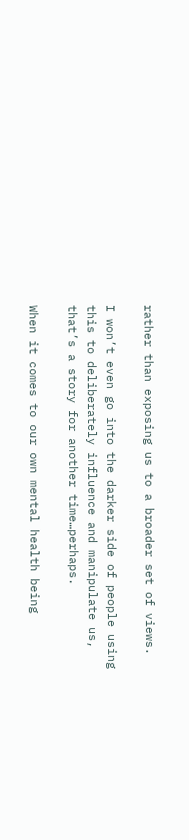rather than exposing us to a broader set of views.

I won’t even go into the darker side of people using this to deliberately influence and manipulate us, that’s a story for another time…perhaps.

When it comes to our own mental health being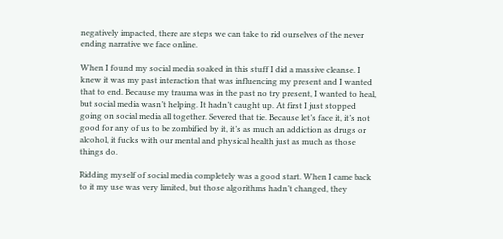negatively impacted, there are steps we can take to rid ourselves of the never ending narrative we face online.

When I found my social media soaked in this stuff I did a massive cleanse. I knew it was my past interaction that was influencing my present and I wanted that to end. Because my trauma was in the past no try present, I wanted to heal, but social media wasn’t helping. It hadn’t caught up. At first I just stopped going on social media all together. Severed that tie. Because let’s face it, it’s not good for any of us to be zombified by it, it’s as much an addiction as drugs or alcohol, it fucks with our mental and physical health just as much as those things do.

Ridding myself of social media completely was a good start. When I came back to it my use was very limited, but those algorithms hadn’t changed, they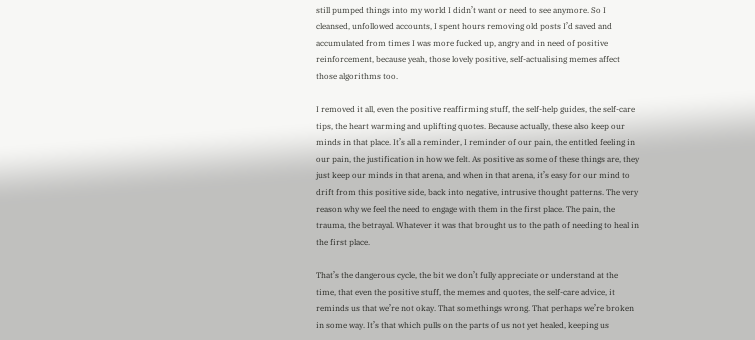still pumped things into my world I didn’t want or need to see anymore. So I cleansed, unfollowed accounts, I spent hours removing old posts I’d saved and accumulated from times I was more fucked up, angry and in need of positive reinforcement, because yeah, those lovely positive, self-actualising memes affect those algorithms too.

I removed it all, even the positive reaffirming stuff, the self-help guides, the self-care tips, the heart warming and uplifting quotes. Because actually, these also keep our minds in that place. It’s all a reminder, I reminder of our pain, the entitled feeling in our pain, the justification in how we felt. As positive as some of these things are, they just keep our minds in that arena, and when in that arena, it’s easy for our mind to drift from this positive side, back into negative, intrusive thought patterns. The very reason why we feel the need to engage with them in the first place. The pain, the trauma, the betrayal. Whatever it was that brought us to the path of needing to heal in the first place.

That’s the dangerous cycle, the bit we don’t fully appreciate or understand at the time, that even the positive stuff, the memes and quotes, the self-care advice, it reminds us that we’re not okay. That somethings wrong. That perhaps we’re broken in some way. It’s that which pulls on the parts of us not yet healed, keeping us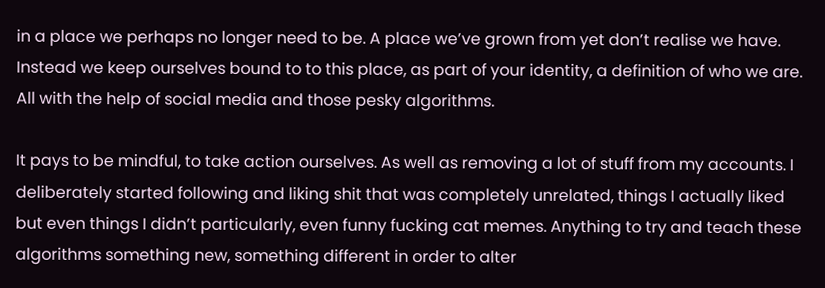in a place we perhaps no longer need to be. A place we’ve grown from yet don’t realise we have. Instead we keep ourselves bound to to this place, as part of your identity, a definition of who we are. All with the help of social media and those pesky algorithms.

It pays to be mindful, to take action ourselves. As well as removing a lot of stuff from my accounts. I deliberately started following and liking shit that was completely unrelated, things I actually liked but even things I didn’t particularly, even funny fucking cat memes. Anything to try and teach these algorithms something new, something different in order to alter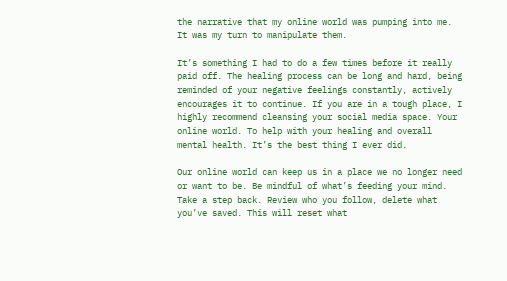the narrative that my online world was pumping into me. It was my turn to manipulate them.

It’s something I had to do a few times before it really paid off. The healing process can be long and hard, being reminded of your negative feelings constantly, actively encourages it to continue. If you are in a tough place, I highly recommend cleansing your social media space. Your online world. To help with your healing and overall mental health. It’s the best thing I ever did.

Our online world can keep us in a place we no longer need or want to be. Be mindful of what’s feeding your mind. Take a step back. Review who you follow, delete what you’ve saved. This will reset what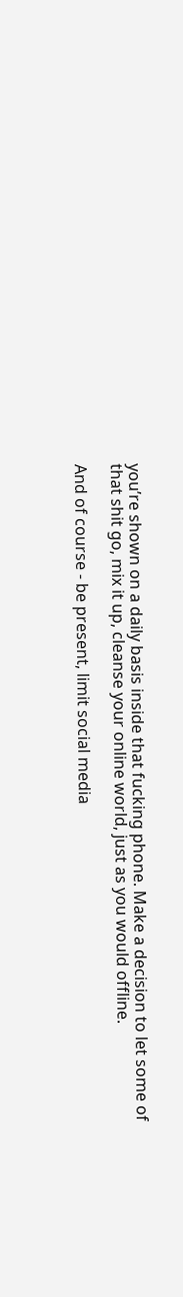you’re shown on a daily basis inside that fucking phone. Make a decision to let some of that shit go, mix it up, cleanse your online world, just as you would offline.

And of course - be present, limit social media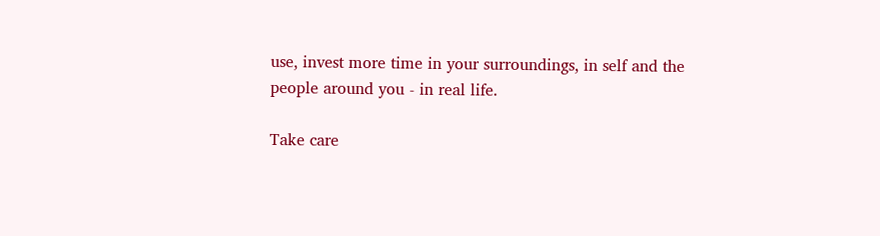use, invest more time in your surroundings, in self and the people around you - in real life.

Take care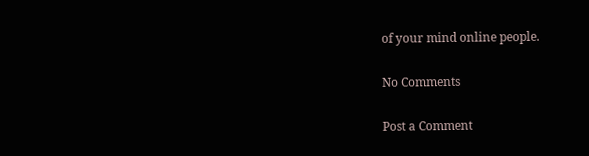of your mind online people.

No Comments

Post a Comment